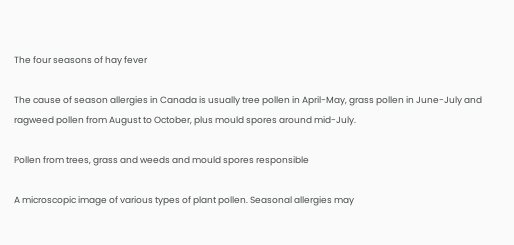The four seasons of hay fever

The cause of season allergies in Canada is usually tree pollen in April-May, grass pollen in June-July and ragweed pollen from August to October, plus mould spores around mid-July.

Pollen from trees, grass and weeds and mould spores responsible

A microscopic image of various types of plant pollen. Seasonal allergies may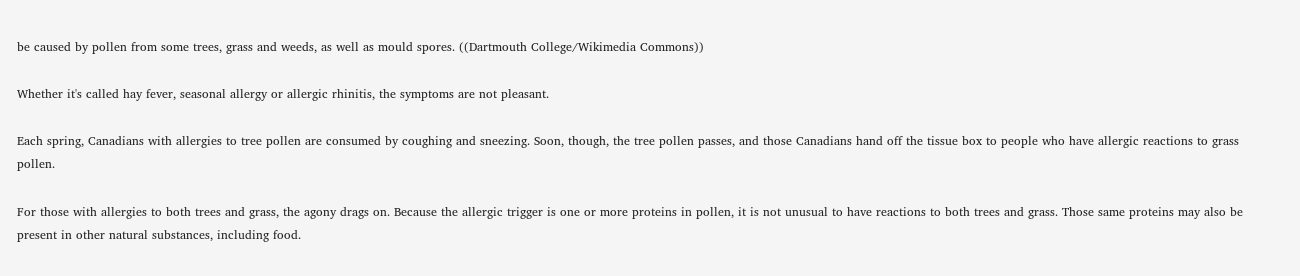be caused by pollen from some trees, grass and weeds, as well as mould spores. ((Dartmouth College/Wikimedia Commons))

Whether it's called hay fever, seasonal allergy or allergic rhinitis, the symptoms are not pleasant.

Each spring, Canadians with allergies to tree pollen are consumed by coughing and sneezing. Soon, though, the tree pollen passes, and those Canadians hand off the tissue box to people who have allergic reactions to grass pollen.

For those with allergies to both trees and grass, the agony drags on. Because the allergic trigger is one or more proteins in pollen, it is not unusual to have reactions to both trees and grass. Those same proteins may also be present in other natural substances, including food.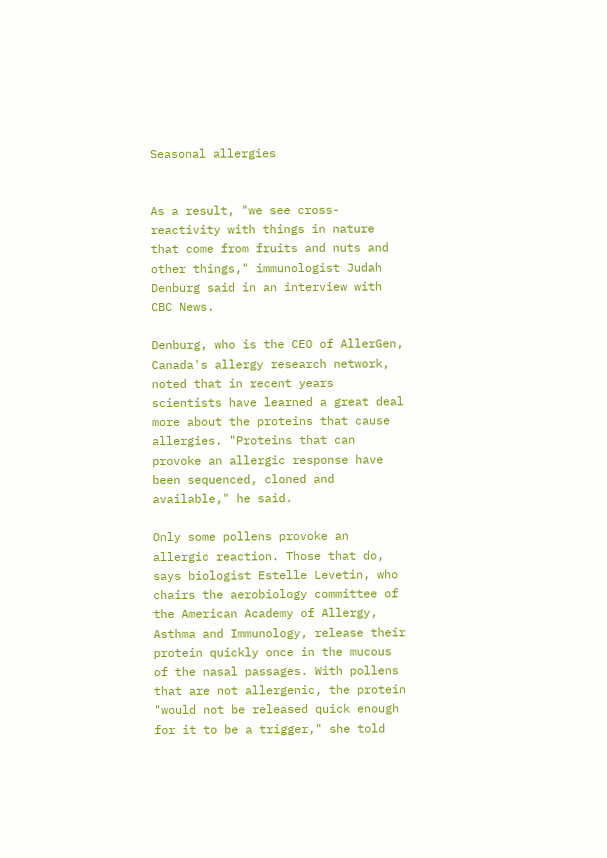Seasonal allergies


As a result, "we see cross-reactivity with things in nature that come from fruits and nuts and other things," immunologist Judah Denburg said in an interview with CBC News.

Denburg, who is the CEO of AllerGen, Canada's allergy research network, noted that in recent years scientists have learned a great deal more about the proteins that cause allergies. "Proteins that can provoke an allergic response have been sequenced, cloned and available," he said.

Only some pollens provoke an allergic reaction. Those that do, says biologist Estelle Levetin, who chairs the aerobiology committee of the American Academy of Allergy, Asthma and Immunology, release their protein quickly once in the mucous of the nasal passages. With pollens that are not allergenic, the protein "would not be released quick enough for it to be a trigger," she told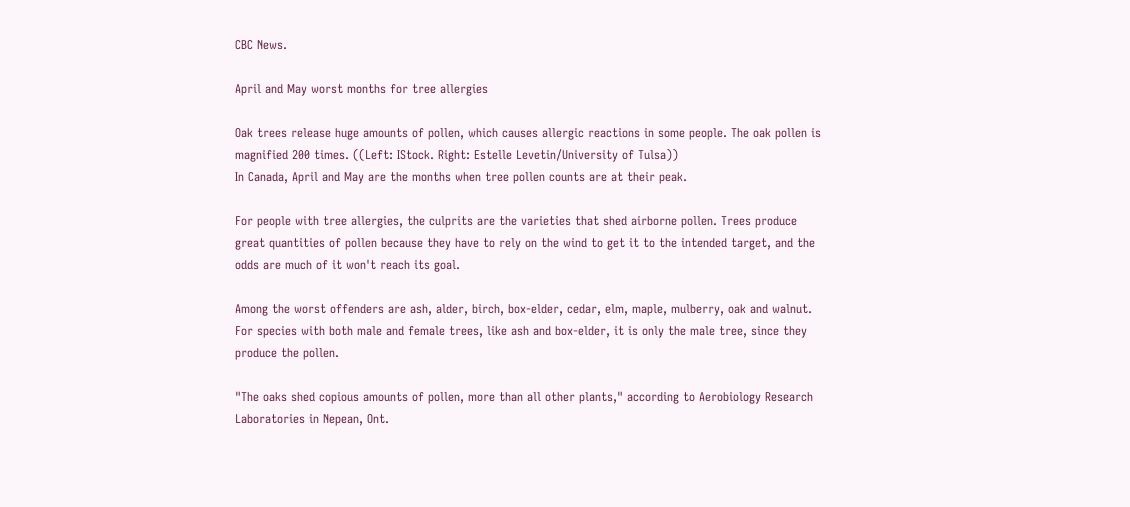CBC News.

April and May worst months for tree allergies

Oak trees release huge amounts of pollen, which causes allergic reactions in some people. The oak pollen is magnified 200 times. ((Left: IStock. Right: Estelle Levetin/University of Tulsa))
In Canada, April and May are the months when tree pollen counts are at their peak.

For people with tree allergies, the culprits are the varieties that shed airborne pollen. Trees produce great quantities of pollen because they have to rely on the wind to get it to the intended target, and the odds are much of it won't reach its goal.

Among the worst offenders are ash, alder, birch, box-elder, cedar, elm, maple, mulberry, oak and walnut. For species with both male and female trees, like ash and box-elder, it is only the male tree, since they produce the pollen.

"The oaks shed copious amounts of pollen, more than all other plants," according to Aerobiology Research Laboratories in Nepean, Ont.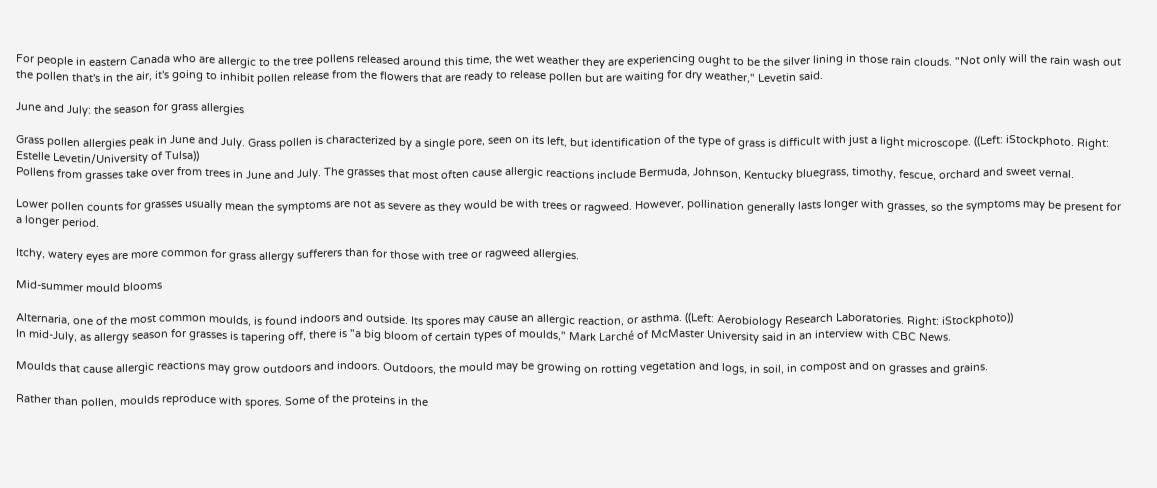For people in eastern Canada who are allergic to the tree pollens released around this time, the wet weather they are experiencing ought to be the silver lining in those rain clouds. "Not only will the rain wash out the pollen that's in the air, it's going to inhibit pollen release from the flowers that are ready to release pollen but are waiting for dry weather," Levetin said.

June and July: the season for grass allergies

Grass pollen allergies peak in June and July. Grass pollen is characterized by a single pore, seen on its left, but identification of the type of grass is difficult with just a light microscope. ((Left: iStockphoto. Right: Estelle Levetin/University of Tulsa))
Pollens from grasses take over from trees in June and July. The grasses that most often cause allergic reactions include Bermuda, Johnson, Kentucky bluegrass, timothy, fescue, orchard and sweet vernal.

Lower pollen counts for grasses usually mean the symptoms are not as severe as they would be with trees or ragweed. However, pollination generally lasts longer with grasses, so the symptoms may be present for a longer period.

Itchy, watery eyes are more common for grass allergy sufferers than for those with tree or ragweed allergies.

Mid-summer mould blooms

Alternaria, one of the most common moulds, is found indoors and outside. Its spores may cause an allergic reaction, or asthma. ((Left: Aerobiology Research Laboratories. Right: iStockphoto))
In mid-July, as allergy season for grasses is tapering off, there is "a big bloom of certain types of moulds," Mark Larché of McMaster University said in an interview with CBC News.

Moulds that cause allergic reactions may grow outdoors and indoors. Outdoors, the mould may be growing on rotting vegetation and logs, in soil, in compost and on grasses and grains.

Rather than pollen, moulds reproduce with spores. Some of the proteins in the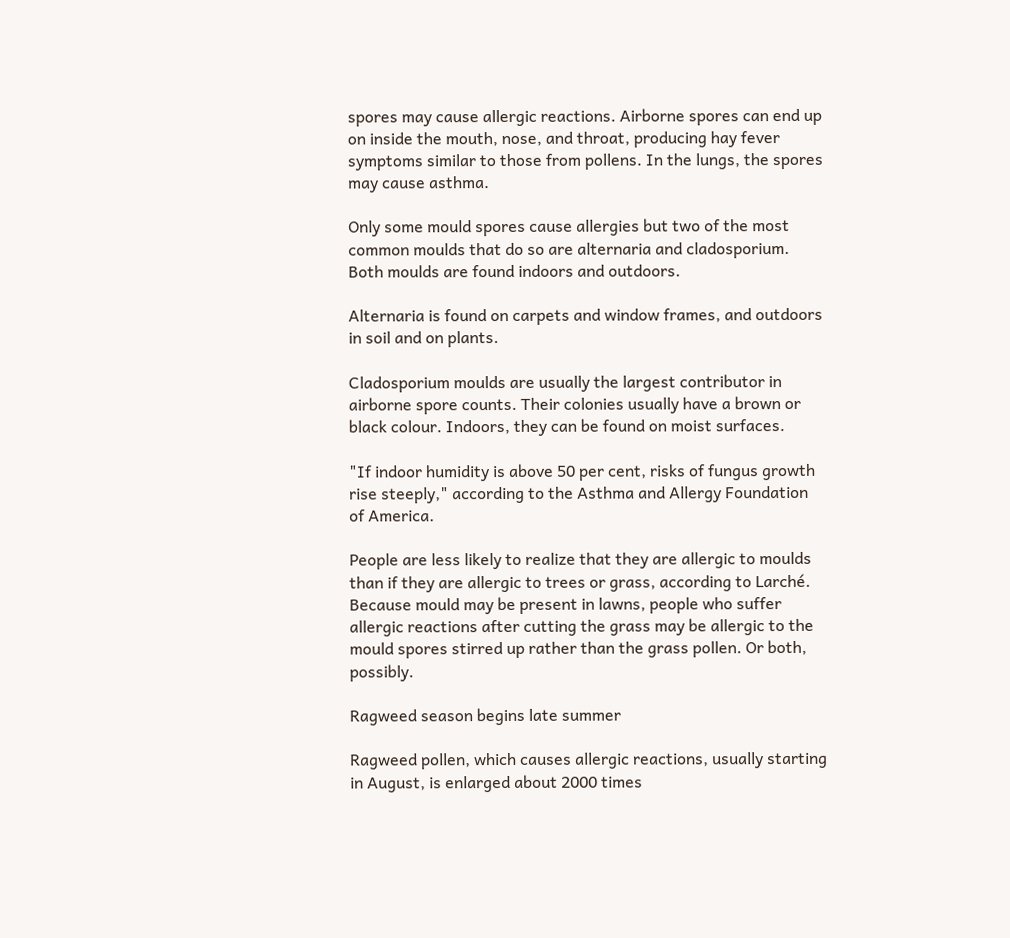spores may cause allergic reactions. Airborne spores can end up on inside the mouth, nose, and throat, producing hay fever symptoms similar to those from pollens. In the lungs, the spores may cause asthma.

Only some mould spores cause allergies but two of the most common moulds that do so are alternaria and cladosporium. Both moulds are found indoors and outdoors.

Alternaria is found on carpets and window frames, and outdoors in soil and on plants.

Cladosporium moulds are usually the largest contributor in airborne spore counts. Their colonies usually have a brown or black colour. Indoors, they can be found on moist surfaces.

"If indoor humidity is above 50 per cent, risks of fungus growth rise steeply," according to the Asthma and Allergy Foundation of America.

People are less likely to realize that they are allergic to moulds than if they are allergic to trees or grass, according to Larché. Because mould may be present in lawns, people who suffer allergic reactions after cutting the grass may be allergic to the mould spores stirred up rather than the grass pollen. Or both, possibly.

Ragweed season begins late summer

Ragweed pollen, which causes allergic reactions, usually starting in August, is enlarged about 2000 times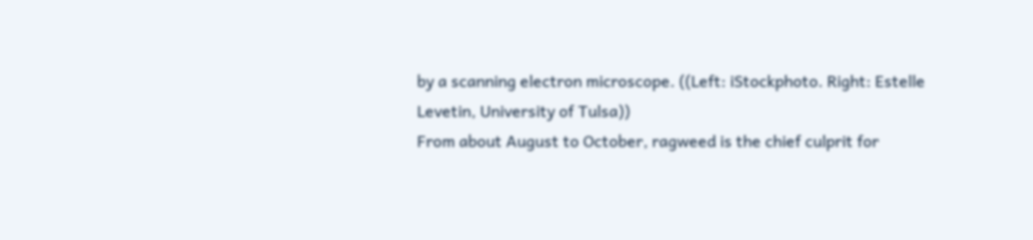by a scanning electron microscope. ((Left: iStockphoto. Right: Estelle Levetin, University of Tulsa))
From about August to October, ragweed is the chief culprit for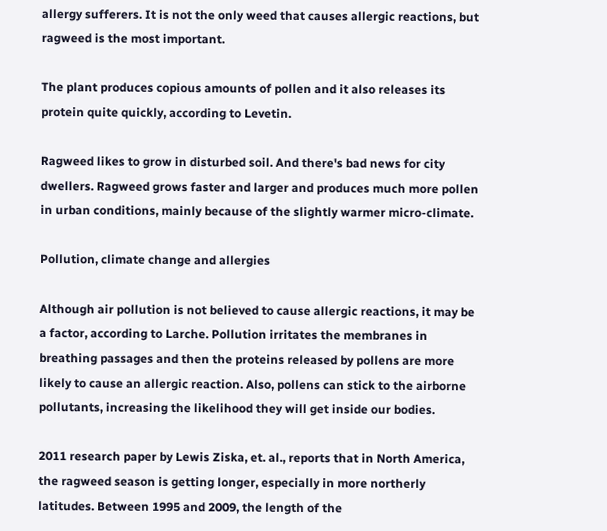allergy sufferers. It is not the only weed that causes allergic reactions, but ragweed is the most important.

The plant produces copious amounts of pollen and it also releases its protein quite quickly, according to Levetin.

Ragweed likes to grow in disturbed soil. And there's bad news for city dwellers. Ragweed grows faster and larger and produces much more pollen in urban conditions, mainly because of the slightly warmer micro-climate.

Pollution, climate change and allergies

Although air pollution is not believed to cause allergic reactions, it may be a factor, according to Larche. Pollution irritates the membranes in breathing passages and then the proteins released by pollens are more likely to cause an allergic reaction. Also, pollens can stick to the airborne pollutants, increasing the likelihood they will get inside our bodies.

2011 research paper by Lewis Ziska, et. al., reports that in North America, the ragweed season is getting longer, especially in more northerly latitudes. Between 1995 and 2009, the length of the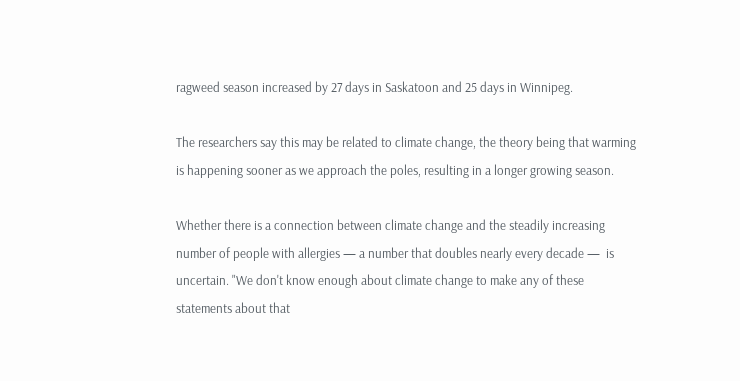ragweed season increased by 27 days in Saskatoon and 25 days in Winnipeg.

The researchers say this may be related to climate change, the theory being that warming is happening sooner as we approach the poles, resulting in a longer growing season.

Whether there is a connection between climate change and the steadily increasing number of people with allergies — a number that doubles nearly every decade —  is uncertain. "We don't know enough about climate change to make any of these statements about that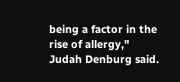being a factor in the rise of allergy," Judah Denburg said.